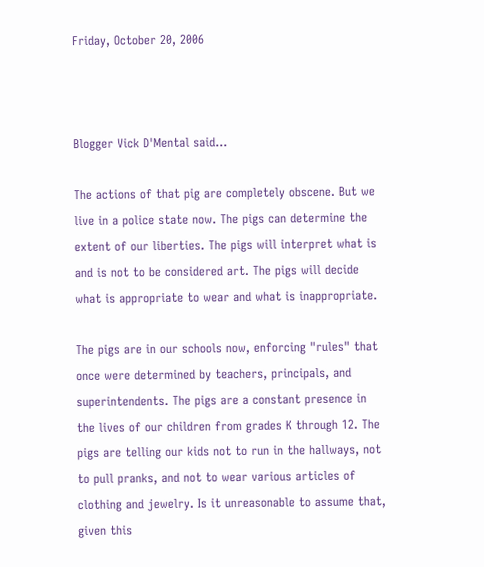Friday, October 20, 2006



Blogger Vick D'Mental said...

The actions of that pig are completely obscene. But we live in a police state now. The pigs can determine the extent of our liberties. The pigs will interpret what is and is not to be considered art. The pigs will decide what is appropriate to wear and what is inappropriate.

The pigs are in our schools now, enforcing "rules" that once were determined by teachers, principals, and superintendents. The pigs are a constant presence in the lives of our children from grades K through 12. The pigs are telling our kids not to run in the hallways, not to pull pranks, and not to wear various articles of clothing and jewelry. Is it unreasonable to assume that, given this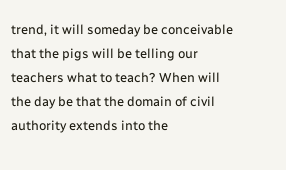trend, it will someday be conceivable that the pigs will be telling our teachers what to teach? When will the day be that the domain of civil authority extends into the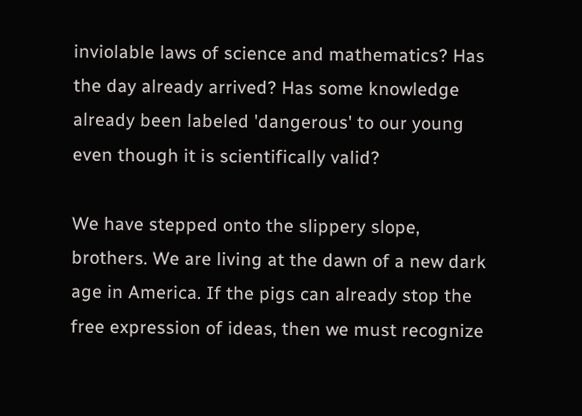inviolable laws of science and mathematics? Has the day already arrived? Has some knowledge already been labeled 'dangerous' to our young even though it is scientifically valid?

We have stepped onto the slippery slope, brothers. We are living at the dawn of a new dark age in America. If the pigs can already stop the free expression of ideas, then we must recognize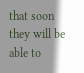that soon they will be able to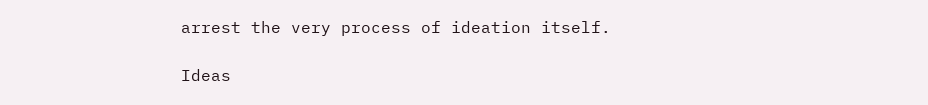arrest the very process of ideation itself.

Ideas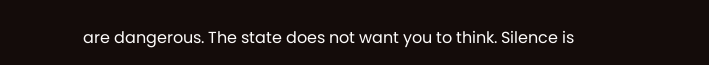are dangerous. The state does not want you to think. Silence is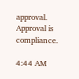approval. Approval is compliance.

4:44 AM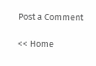Post a Comment

<< Home